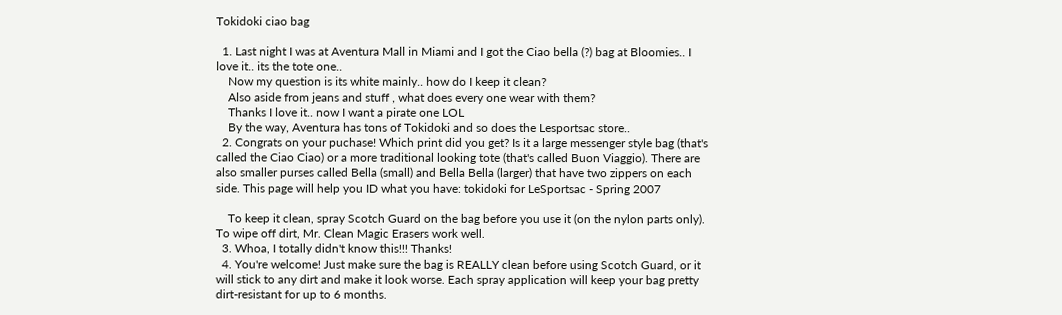Tokidoki ciao bag

  1. Last night I was at Aventura Mall in Miami and I got the Ciao bella (?) bag at Bloomies.. I love it.. its the tote one..
    Now my question is its white mainly.. how do I keep it clean?
    Also aside from jeans and stuff , what does every one wear with them?
    Thanks I love it.. now I want a pirate one LOL
    By the way, Aventura has tons of Tokidoki and so does the Lesportsac store..
  2. Congrats on your puchase! Which print did you get? Is it a large messenger style bag (that's called the Ciao Ciao) or a more traditional looking tote (that's called Buon Viaggio). There are also smaller purses called Bella (small) and Bella Bella (larger) that have two zippers on each side. This page will help you ID what you have: tokidoki for LeSportsac - Spring 2007

    To keep it clean, spray Scotch Guard on the bag before you use it (on the nylon parts only). To wipe off dirt, Mr. Clean Magic Erasers work well.
  3. Whoa, I totally didn't know this!!! Thanks!
  4. You're welcome! Just make sure the bag is REALLY clean before using Scotch Guard, or it will stick to any dirt and make it look worse. Each spray application will keep your bag pretty dirt-resistant for up to 6 months.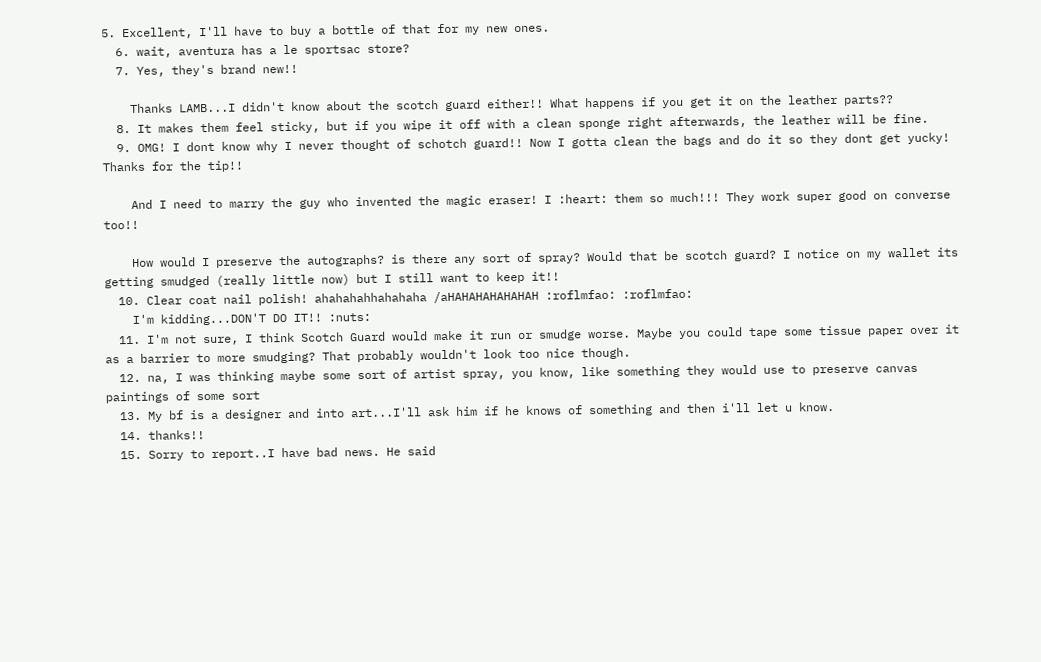5. Excellent, I'll have to buy a bottle of that for my new ones.
  6. wait, aventura has a le sportsac store?
  7. Yes, they's brand new!!

    Thanks LAMB...I didn't know about the scotch guard either!! What happens if you get it on the leather parts??
  8. It makes them feel sticky, but if you wipe it off with a clean sponge right afterwards, the leather will be fine.
  9. OMG! I dont know why I never thought of schotch guard!! Now I gotta clean the bags and do it so they dont get yucky! Thanks for the tip!!

    And I need to marry the guy who invented the magic eraser! I :heart: them so much!!! They work super good on converse too!!

    How would I preserve the autographs? is there any sort of spray? Would that be scotch guard? I notice on my wallet its getting smudged (really little now) but I still want to keep it!!
  10. Clear coat nail polish! ahahahahhahahaha /aHAHAHAHAHAHAH :roflmfao: :roflmfao:
    I'm kidding...DON'T DO IT!! :nuts:
  11. I'm not sure, I think Scotch Guard would make it run or smudge worse. Maybe you could tape some tissue paper over it as a barrier to more smudging? That probably wouldn't look too nice though.
  12. na, I was thinking maybe some sort of artist spray, you know, like something they would use to preserve canvas paintings of some sort
  13. My bf is a designer and into art...I'll ask him if he knows of something and then i'll let u know.
  14. thanks!!
  15. Sorry to report..I have bad news. He said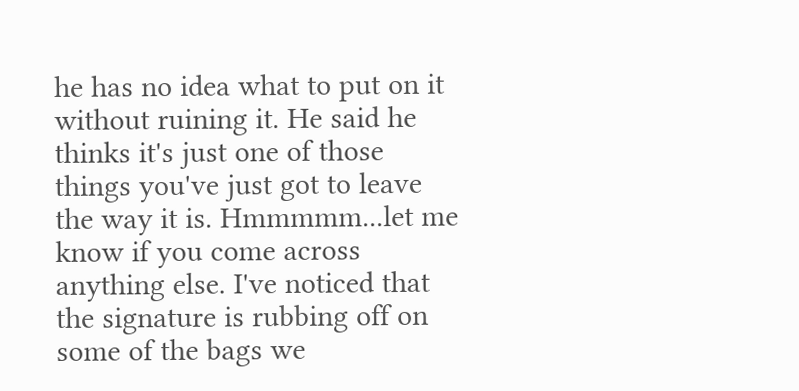he has no idea what to put on it without ruining it. He said he thinks it's just one of those things you've just got to leave the way it is. Hmmmmm...let me know if you come across anything else. I've noticed that the signature is rubbing off on some of the bags we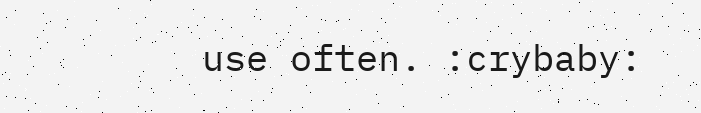use often. :crybaby: